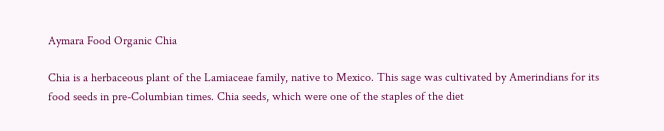Aymara Food Organic Chia

Chia is a herbaceous plant of the Lamiaceae family, native to Mexico. This sage was cultivated by Amerindians for its food seeds in pre-Columbian times. Chia seeds, which were one of the staples of the diet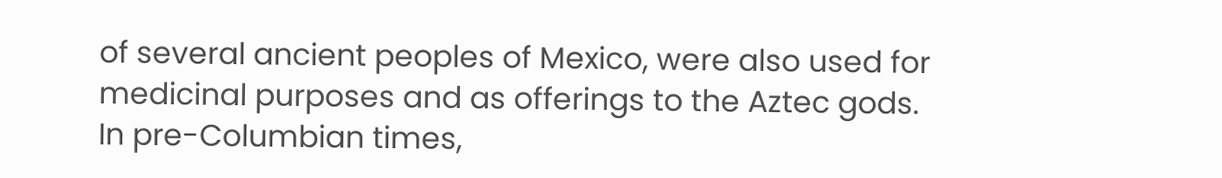of several ancient peoples of Mexico, were also used for medicinal purposes and as offerings to the Aztec gods.
In pre-Columbian times,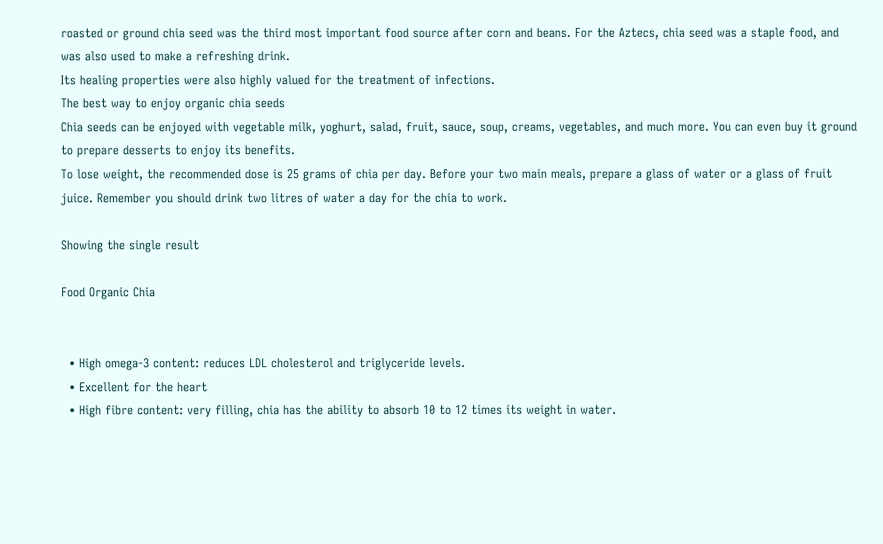roasted or ground chia seed was the third most important food source after corn and beans. For the Aztecs, chia seed was a staple food, and was also used to make a refreshing drink.
Its healing properties were also highly valued for the treatment of infections.
The best way to enjoy organic chia seeds
Chia seeds can be enjoyed with vegetable milk, yoghurt, salad, fruit, sauce, soup, creams, vegetables, and much more. You can even buy it ground to prepare desserts to enjoy its benefits.
To lose weight, the recommended dose is 25 grams of chia per day. Before your two main meals, prepare a glass of water or a glass of fruit juice. Remember you should drink two litres of water a day for the chia to work.

Showing the single result

Food Organic Chia


  • High omega-3 content: reduces LDL cholesterol and triglyceride levels.
  • Excellent for the heart
  • High fibre content: very filling, chia has the ability to absorb 10 to 12 times its weight in water.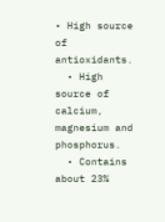• High source of antioxidants.
  • High source of calcium, magnesium and phosphorus.
  • Contains about 23%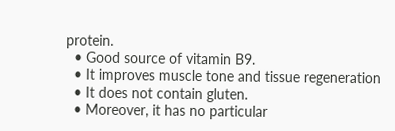protein.
  • Good source of vitamin B9.
  • It improves muscle tone and tissue regeneration
  • It does not contain gluten.
  • Moreover, it has no particular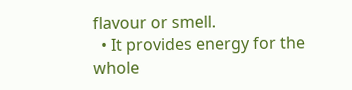flavour or smell.
  • It provides energy for the whole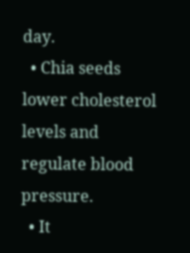day.
  • Chia seeds lower cholesterol levels and regulate blood pressure.
  • It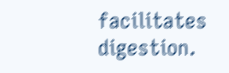facilitates digestion.